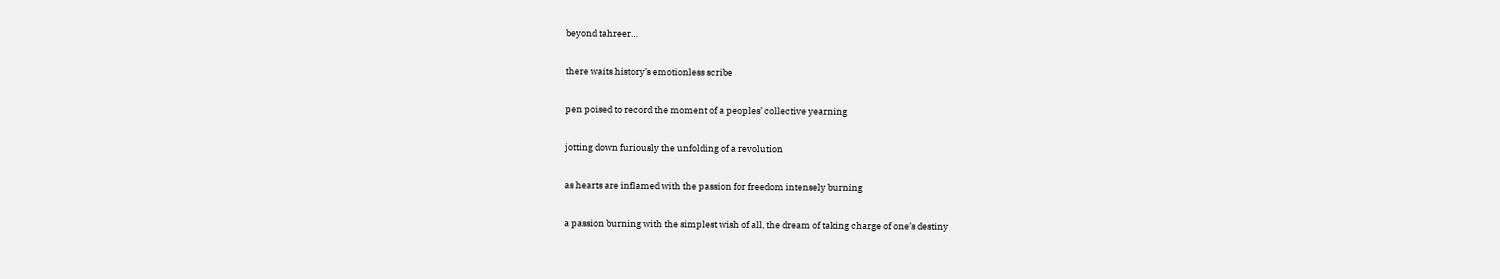beyond tahreer…

there waits history’s emotionless scribe

pen poised to record the moment of a peoples’ collective yearning

jotting down furiously the unfolding of a revolution

as hearts are inflamed with the passion for freedom intensely burning

a passion burning with the simplest wish of all, the dream of taking charge of one’s destiny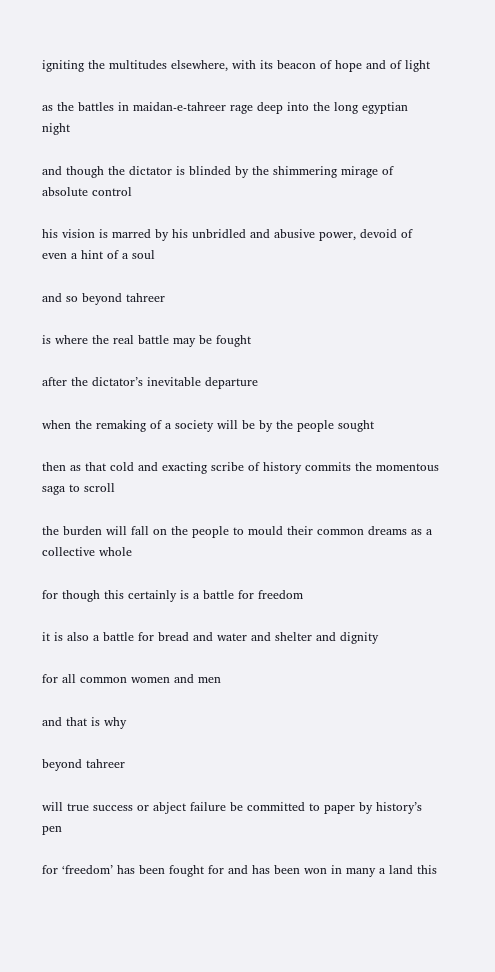igniting the multitudes elsewhere, with its beacon of hope and of light

as the battles in maidan-e-tahreer rage deep into the long egyptian night

and though the dictator is blinded by the shimmering mirage of absolute control

his vision is marred by his unbridled and abusive power, devoid of even a hint of a soul

and so beyond tahreer

is where the real battle may be fought

after the dictator’s inevitable departure

when the remaking of a society will be by the people sought

then as that cold and exacting scribe of history commits the momentous saga to scroll

the burden will fall on the people to mould their common dreams as a collective whole

for though this certainly is a battle for freedom

it is also a battle for bread and water and shelter and dignity

for all common women and men

and that is why

beyond tahreer

will true success or abject failure be committed to paper by history’s pen

for ‘freedom’ has been fought for and has been won in many a land this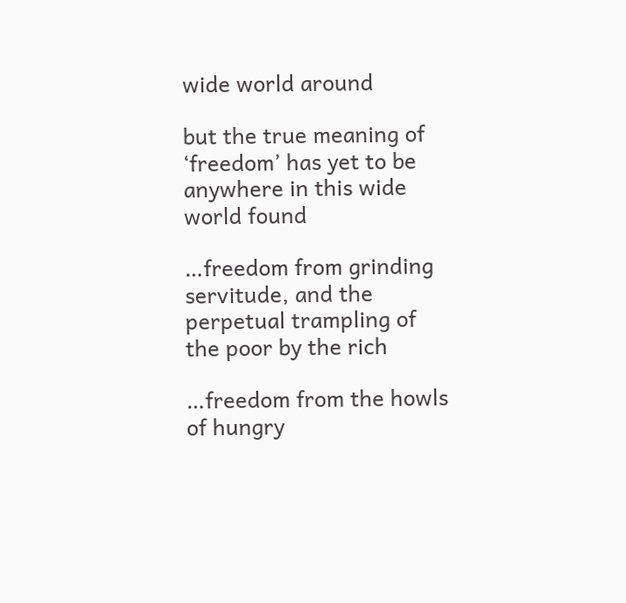wide world around

but the true meaning of ‘freedom’ has yet to be anywhere in this wide world found

…freedom from grinding servitude, and the perpetual trampling of the poor by the rich

…freedom from the howls of hungry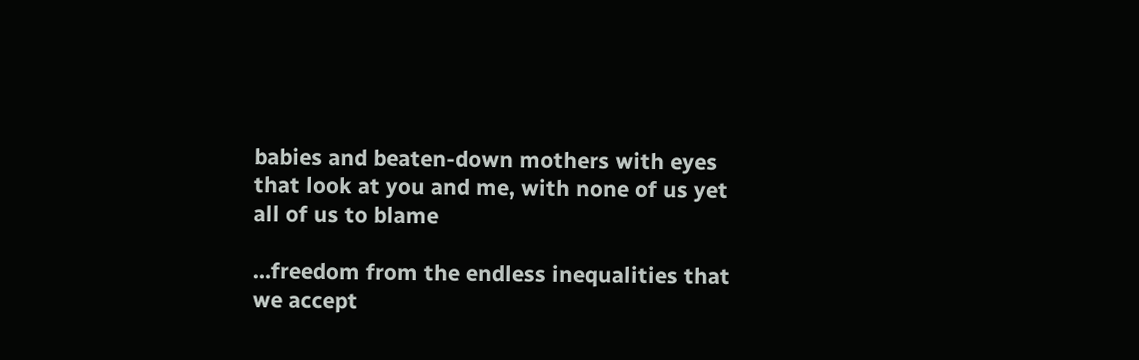babies and beaten-down mothers with eyes that look at you and me, with none of us yet all of us to blame

…freedom from the endless inequalities that we accept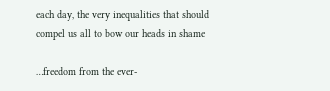each day, the very inequalities that should compel us all to bow our heads in shame

…freedom from the ever-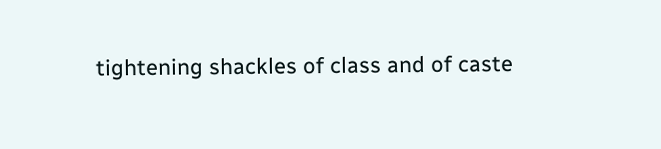tightening shackles of class and of caste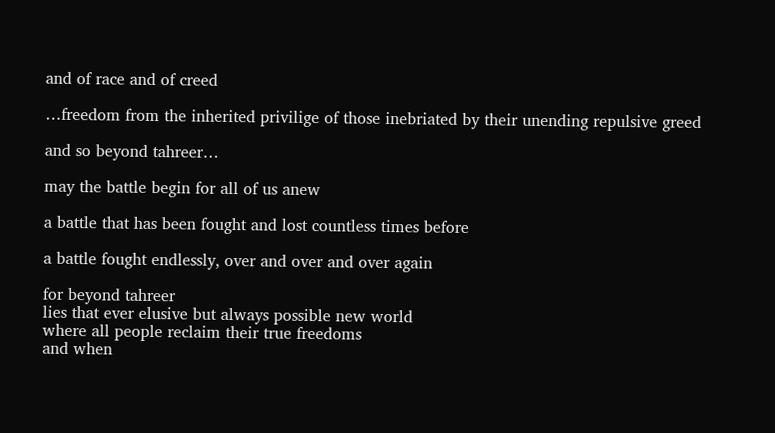and of race and of creed

…freedom from the inherited privilige of those inebriated by their unending repulsive greed

and so beyond tahreer…

may the battle begin for all of us anew

a battle that has been fought and lost countless times before

a battle fought endlessly, over and over and over again

for beyond tahreer
lies that ever elusive but always possible new world
where all people reclaim their true freedoms
and when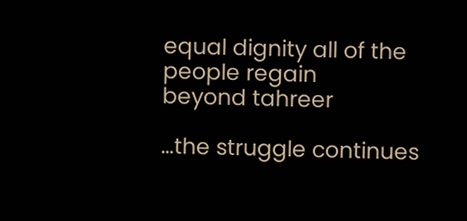equal dignity all of the people regain
beyond tahreer

…the struggle continues